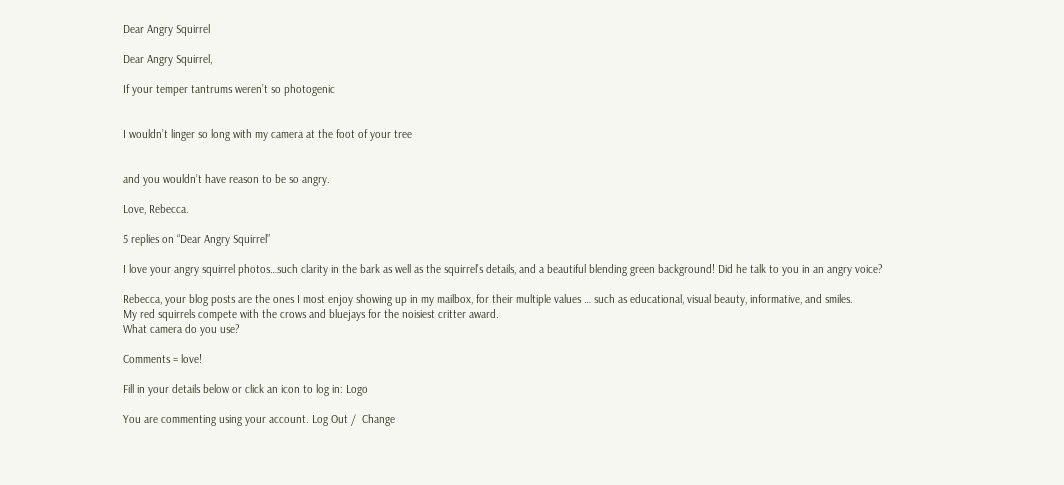Dear Angry Squirrel

Dear Angry Squirrel,

If your temper tantrums weren’t so photogenic


I wouldn’t linger so long with my camera at the foot of your tree


and you wouldn’t have reason to be so angry.

Love, Rebecca.

5 replies on “Dear Angry Squirrel”

I love your angry squirrel photos…such clarity in the bark as well as the squirrel’s details, and a beautiful blending green background! Did he talk to you in an angry voice?

Rebecca, your blog posts are the ones I most enjoy showing up in my mailbox, for their multiple values … such as educational, visual beauty, informative, and smiles.
My red squirrels compete with the crows and bluejays for the noisiest critter award.
What camera do you use?

Comments = love!

Fill in your details below or click an icon to log in: Logo

You are commenting using your account. Log Out /  Change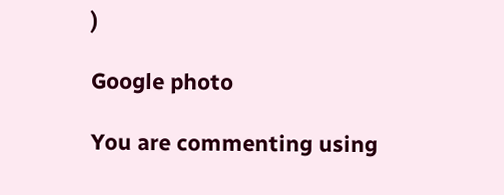)

Google photo

You are commenting using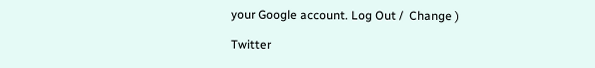your Google account. Log Out /  Change )

Twitter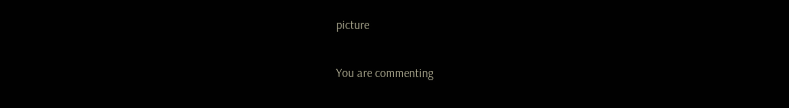picture

You are commenting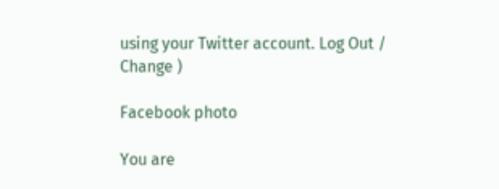using your Twitter account. Log Out /  Change )

Facebook photo

You are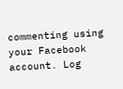commenting using your Facebook account. Log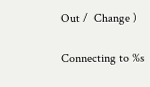Out /  Change )

Connecting to %s